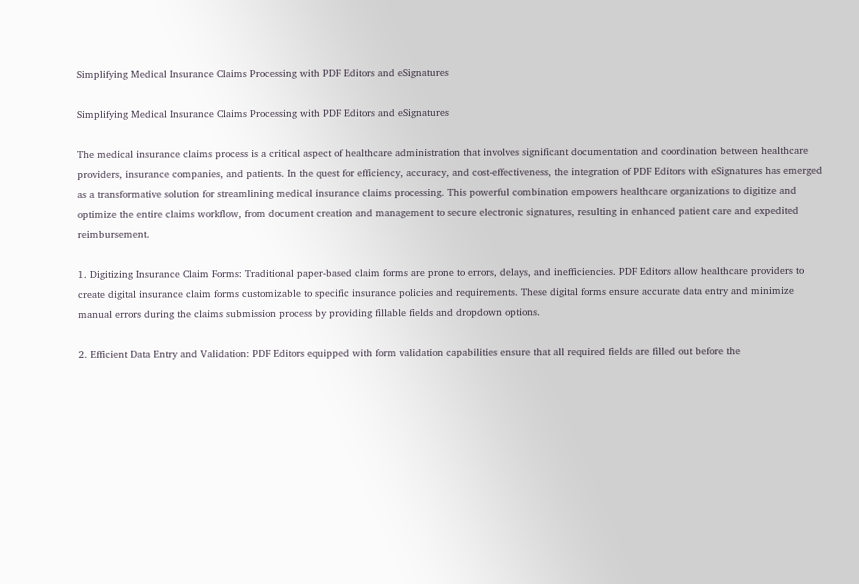Simplifying Medical Insurance Claims Processing with PDF Editors and eSignatures

Simplifying Medical Insurance Claims Processing with PDF Editors and eSignatures

The medical insurance claims process is a critical aspect of healthcare administration that involves significant documentation and coordination between healthcare providers, insurance companies, and patients. In the quest for efficiency, accuracy, and cost-effectiveness, the integration of PDF Editors with eSignatures has emerged as a transformative solution for streamlining medical insurance claims processing. This powerful combination empowers healthcare organizations to digitize and optimize the entire claims workflow, from document creation and management to secure electronic signatures, resulting in enhanced patient care and expedited reimbursement.

1. Digitizing Insurance Claim Forms: Traditional paper-based claim forms are prone to errors, delays, and inefficiencies. PDF Editors allow healthcare providers to create digital insurance claim forms customizable to specific insurance policies and requirements. These digital forms ensure accurate data entry and minimize manual errors during the claims submission process by providing fillable fields and dropdown options.

2. Efficient Data Entry and Validation: PDF Editors equipped with form validation capabilities ensure that all required fields are filled out before the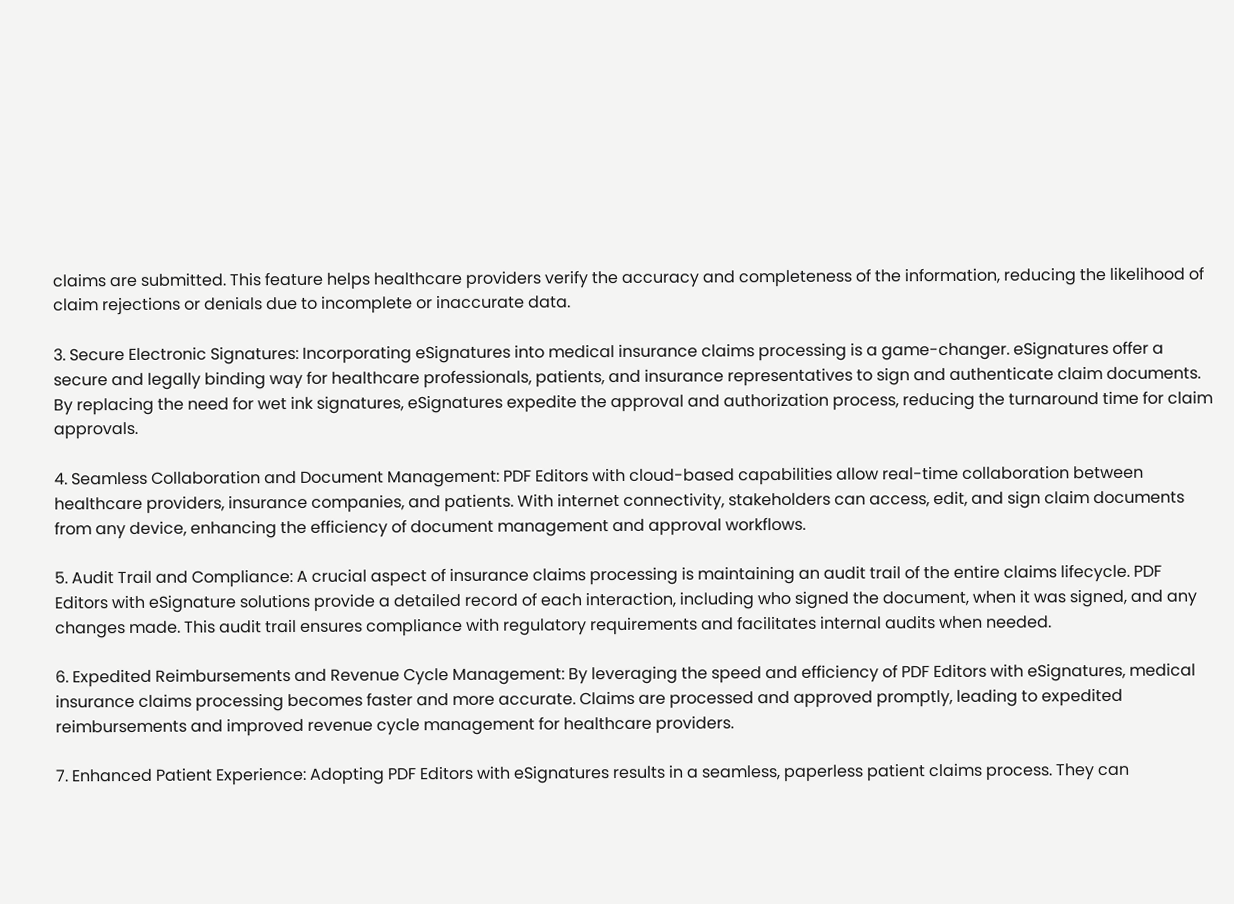claims are submitted. This feature helps healthcare providers verify the accuracy and completeness of the information, reducing the likelihood of claim rejections or denials due to incomplete or inaccurate data.

3. Secure Electronic Signatures: Incorporating eSignatures into medical insurance claims processing is a game-changer. eSignatures offer a secure and legally binding way for healthcare professionals, patients, and insurance representatives to sign and authenticate claim documents. By replacing the need for wet ink signatures, eSignatures expedite the approval and authorization process, reducing the turnaround time for claim approvals.

4. Seamless Collaboration and Document Management: PDF Editors with cloud-based capabilities allow real-time collaboration between healthcare providers, insurance companies, and patients. With internet connectivity, stakeholders can access, edit, and sign claim documents from any device, enhancing the efficiency of document management and approval workflows.

5. Audit Trail and Compliance: A crucial aspect of insurance claims processing is maintaining an audit trail of the entire claims lifecycle. PDF Editors with eSignature solutions provide a detailed record of each interaction, including who signed the document, when it was signed, and any changes made. This audit trail ensures compliance with regulatory requirements and facilitates internal audits when needed.

6. Expedited Reimbursements and Revenue Cycle Management: By leveraging the speed and efficiency of PDF Editors with eSignatures, medical insurance claims processing becomes faster and more accurate. Claims are processed and approved promptly, leading to expedited reimbursements and improved revenue cycle management for healthcare providers.

7. Enhanced Patient Experience: Adopting PDF Editors with eSignatures results in a seamless, paperless patient claims process. They can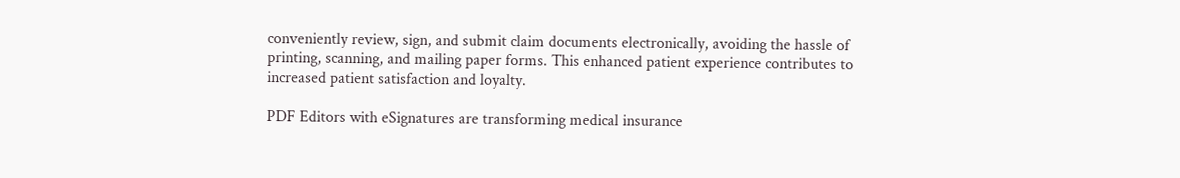conveniently review, sign, and submit claim documents electronically, avoiding the hassle of printing, scanning, and mailing paper forms. This enhanced patient experience contributes to increased patient satisfaction and loyalty.

PDF Editors with eSignatures are transforming medical insurance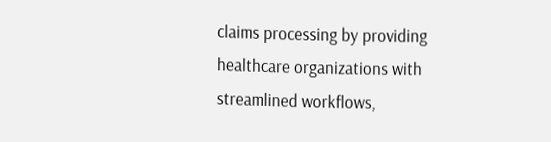claims processing by providing healthcare organizations with streamlined workflows,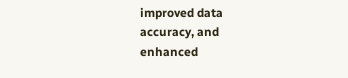improved data accuracy, and enhanced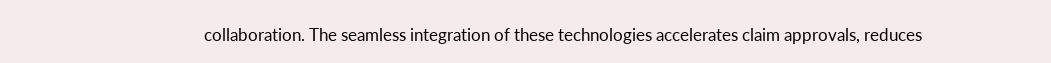collaboration. The seamless integration of these technologies accelerates claim approvals, reduces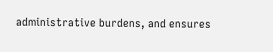administrative burdens, and ensures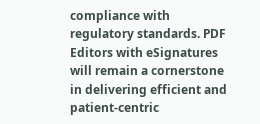compliance with regulatory standards. PDF Editors with eSignatures will remain a cornerstone in delivering efficient and patient-centric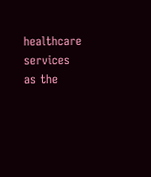healthcare services as the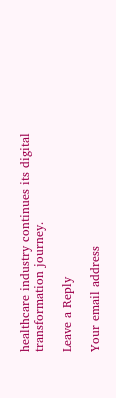healthcare industry continues its digital transformation journey.

Leave a Reply

Your email address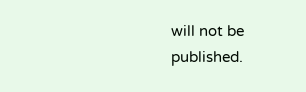will not be published.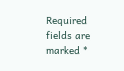Required fields are marked *